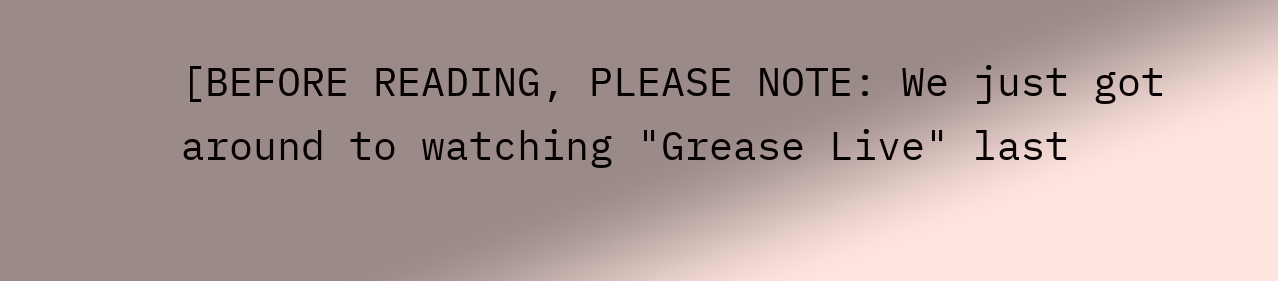[BEFORE READING, PLEASE NOTE: We just got around to watching "Grease Live" last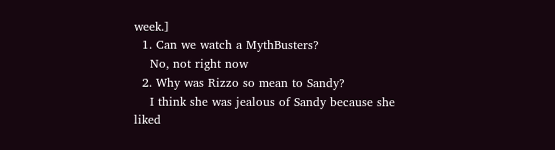week.]
  1. Can we watch a MythBusters?
    No, not right now
  2. Why was Rizzo so mean to Sandy?
    I think she was jealous of Sandy because she liked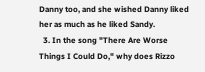Danny too, and she wished Danny liked her as much as he liked Sandy.
  3. In the song "There Are Worse Things I Could Do," why does Rizzo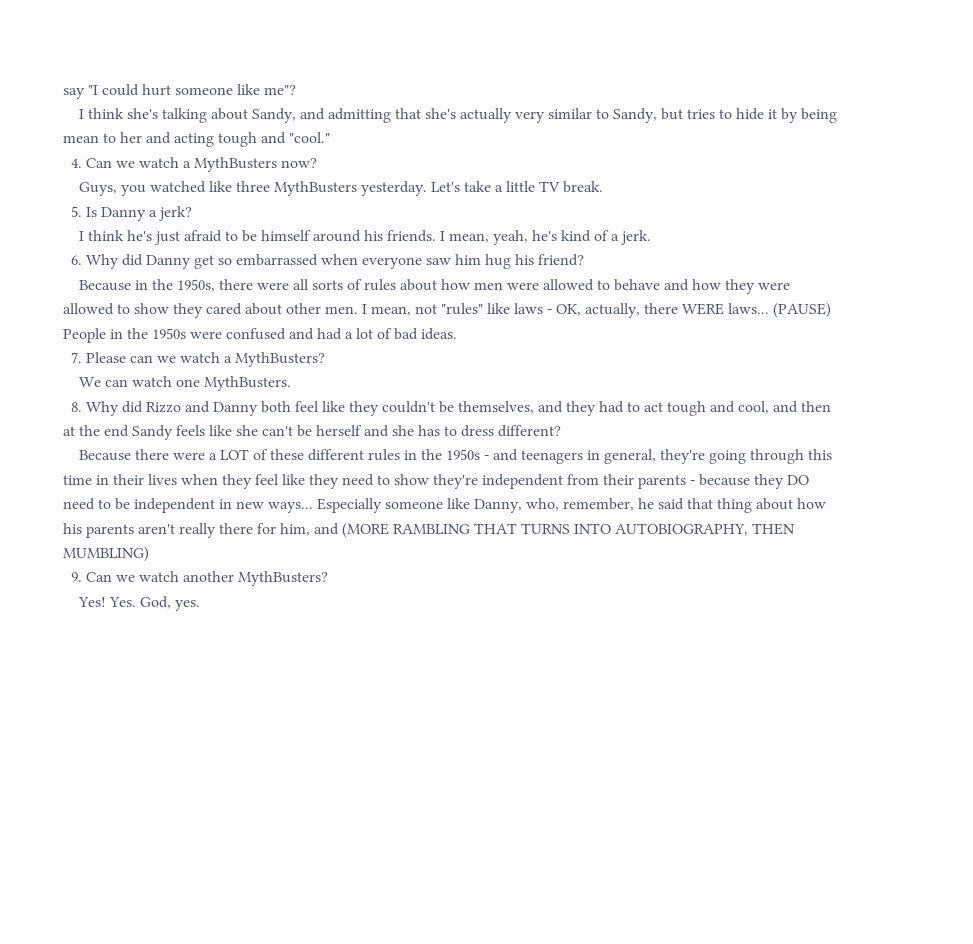say "I could hurt someone like me"?
    I think she's talking about Sandy, and admitting that she's actually very similar to Sandy, but tries to hide it by being mean to her and acting tough and "cool."
  4. Can we watch a MythBusters now?
    Guys, you watched like three MythBusters yesterday. Let's take a little TV break.
  5. Is Danny a jerk?
    I think he's just afraid to be himself around his friends. I mean, yeah, he's kind of a jerk.
  6. Why did Danny get so embarrassed when everyone saw him hug his friend?
    Because in the 1950s, there were all sorts of rules about how men were allowed to behave and how they were allowed to show they cared about other men. I mean, not "rules" like laws - OK, actually, there WERE laws... (PAUSE) People in the 1950s were confused and had a lot of bad ideas.
  7. Please can we watch a MythBusters?
    We can watch one MythBusters.
  8. Why did Rizzo and Danny both feel like they couldn't be themselves, and they had to act tough and cool, and then at the end Sandy feels like she can't be herself and she has to dress different?
    Because there were a LOT of these different rules in the 1950s - and teenagers in general, they're going through this time in their lives when they feel like they need to show they're independent from their parents - because they DO need to be independent in new ways... Especially someone like Danny, who, remember, he said that thing about how his parents aren't really there for him, and (MORE RAMBLING THAT TURNS INTO AUTOBIOGRAPHY, THEN MUMBLING)
  9. Can we watch another MythBusters?
    Yes! Yes. God, yes.